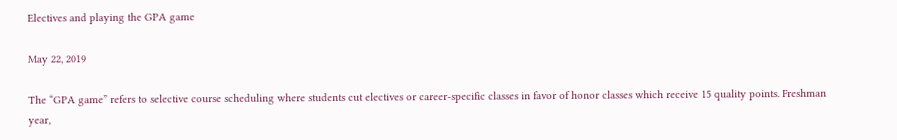Electives and playing the GPA game

May 22, 2019

The “GPA game” refers to selective course scheduling where students cut electives or career-specific classes in favor of honor classes which receive 15 quality points. Freshman year,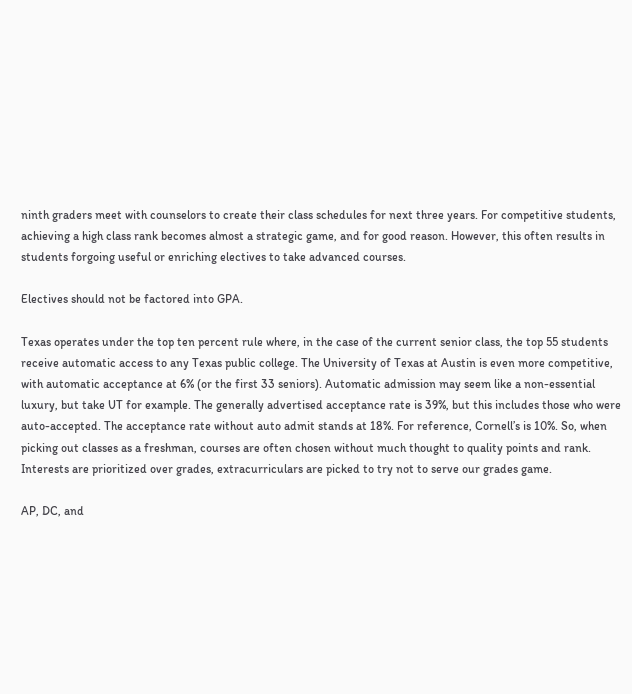ninth graders meet with counselors to create their class schedules for next three years. For competitive students, achieving a high class rank becomes almost a strategic game, and for good reason. However, this often results in students forgoing useful or enriching electives to take advanced courses.

Electives should not be factored into GPA.

Texas operates under the top ten percent rule where, in the case of the current senior class, the top 55 students receive automatic access to any Texas public college. The University of Texas at Austin is even more competitive, with automatic acceptance at 6% (or the first 33 seniors). Automatic admission may seem like a non-essential luxury, but take UT for example. The generally advertised acceptance rate is 39%, but this includes those who were auto-accepted. The acceptance rate without auto admit stands at 18%. For reference, Cornell’s is 10%. So, when picking out classes as a freshman, courses are often chosen without much thought to quality points and rank. Interests are prioritized over grades, extracurriculars are picked to try not to serve our grades game.

AP, DC, and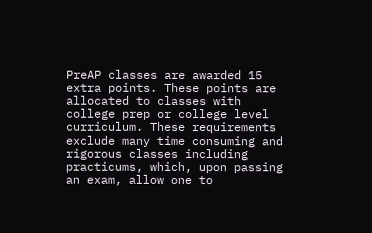PreAP classes are awarded 15 extra points. These points are allocated to classes with college prep or college level curriculum. These requirements exclude many time consuming and rigorous classes including practicums, which, upon passing an exam, allow one to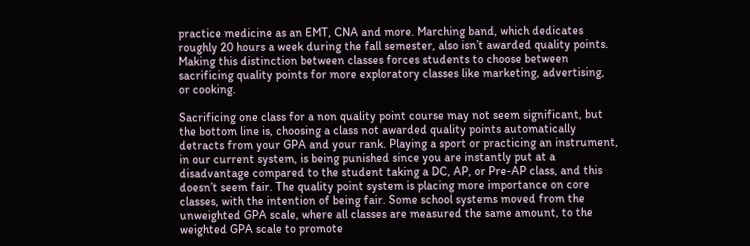practice medicine as an EMT, CNA and more. Marching band, which dedicates roughly 20 hours a week during the fall semester, also isn’t awarded quality points. Making this distinction between classes forces students to choose between sacrificing quality points for more exploratory classes like marketing, advertising, or cooking.

Sacrificing one class for a non quality point course may not seem significant, but the bottom line is, choosing a class not awarded quality points automatically detracts from your GPA and your rank. Playing a sport or practicing an instrument, in our current system, is being punished since you are instantly put at a disadvantage compared to the student taking a DC, AP, or Pre-AP class, and this doesn’t seem fair. The quality point system is placing more importance on core classes, with the intention of being fair. Some school systems moved from the unweighted GPA scale, where all classes are measured the same amount, to the weighted GPA scale to promote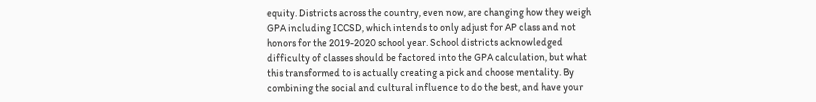equity. Districts across the country, even now, are changing how they weigh GPA including ICCSD, which intends to only adjust for AP class and not honors for the 2019-2020 school year. School districts acknowledged difficulty of classes should be factored into the GPA calculation, but what this transformed to is actually creating a pick and choose mentality. By combining the social and cultural influence to do the best, and have your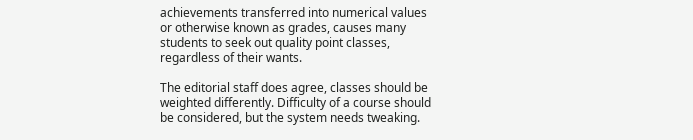achievements transferred into numerical values or otherwise known as grades, causes many students to seek out quality point classes, regardless of their wants.

The editorial staff does agree, classes should be weighted differently. Difficulty of a course should be considered, but the system needs tweaking.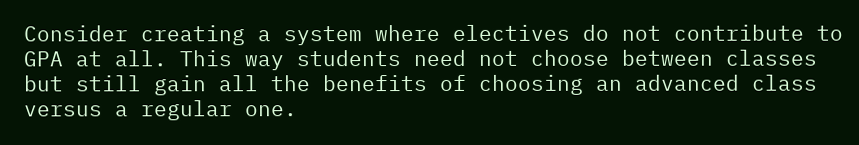Consider creating a system where electives do not contribute to GPA at all. This way students need not choose between classes but still gain all the benefits of choosing an advanced class versus a regular one.